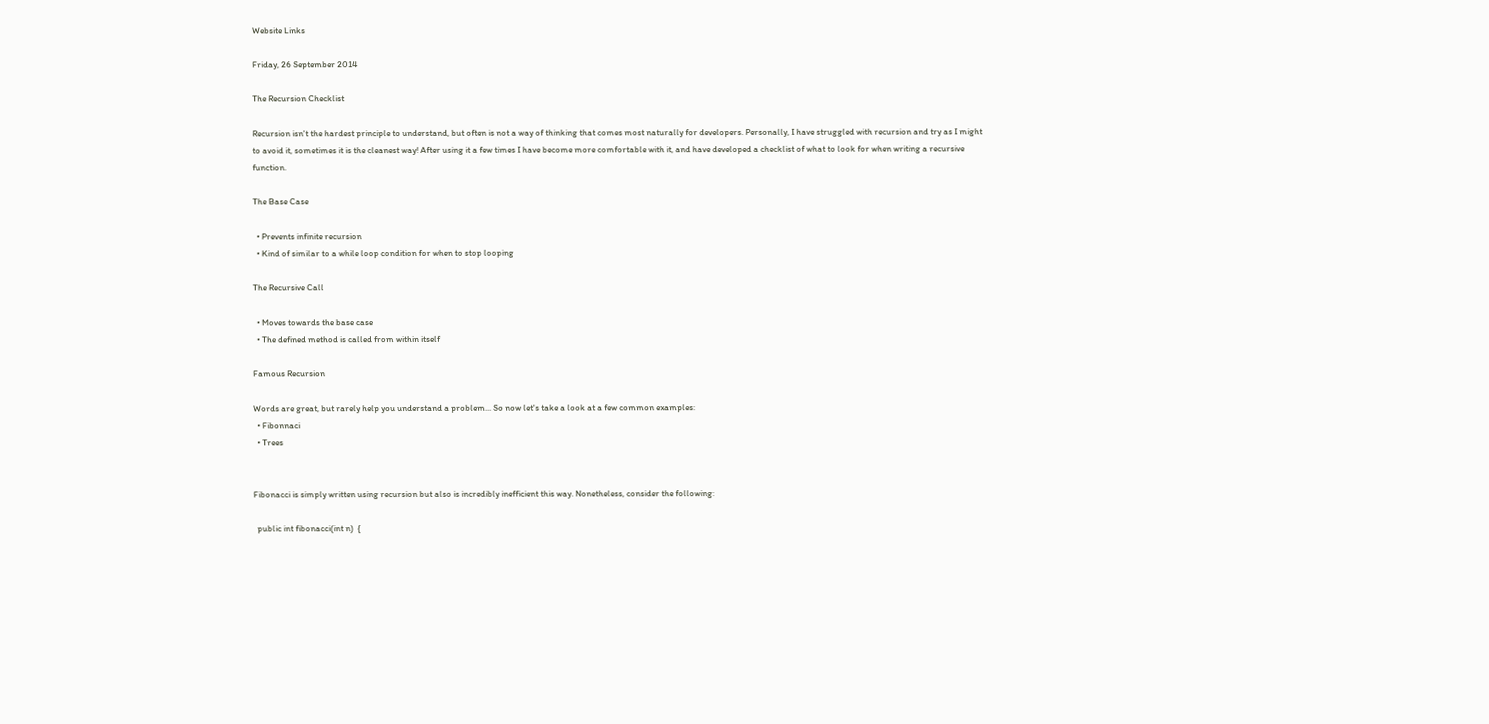Website Links

Friday, 26 September 2014

The Recursion Checklist

Recursion isn't the hardest principle to understand, but often is not a way of thinking that comes most naturally for developers. Personally, I have struggled with recursion and try as I might to avoid it, sometimes it is the cleanest way! After using it a few times I have become more comfortable with it, and have developed a checklist of what to look for when writing a recursive function.

The Base Case

  • Prevents infinite recursion
  • Kind of similar to a while loop condition for when to stop looping

The Recursive Call

  • Moves towards the base case
  • The defined method is called from within itself

Famous Recursion

Words are great, but rarely help you understand a problem... So now let's take a look at a few common examples:
  • Fibonnaci
  • Trees


Fibonacci is simply written using recursion but also is incredibly inefficient this way. Nonetheless, consider the following:

  public int fibonacci(int n)  {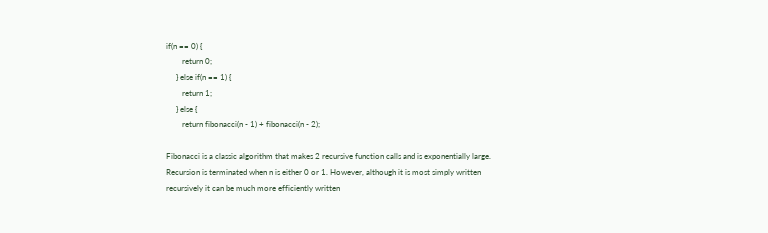if(n == 0) {
        return 0;
     } else if(n == 1) {
        return 1;
     } else {
        return fibonacci(n - 1) + fibonacci(n - 2);

Fibonacci is a classic algorithm that makes 2 recursive function calls and is exponentially large. Recursion is terminated when n is either 0 or 1. However, although it is most simply written recursively it can be much more efficiently written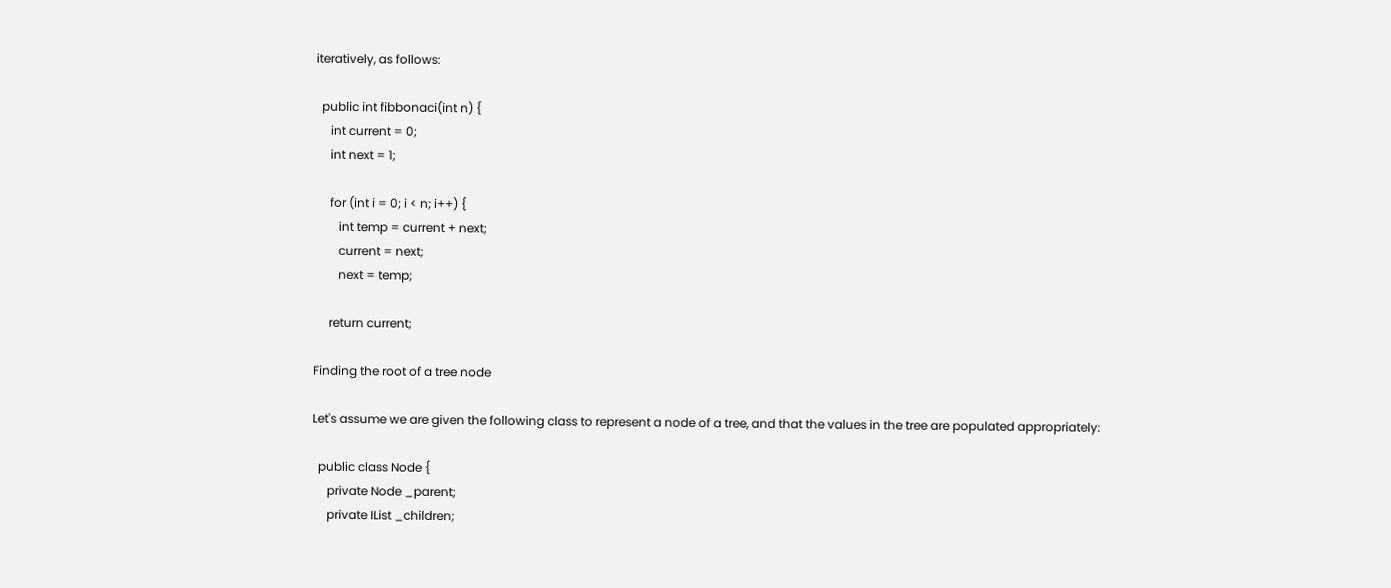iteratively, as follows:

  public int fibbonaci(int n) {
     int current = 0;
     int next = 1;

     for (int i = 0; i < n; i++) {
        int temp = current + next;
        current = next;
        next = temp;

     return current;

Finding the root of a tree node

Let's assume we are given the following class to represent a node of a tree, and that the values in the tree are populated appropriately:

  public class Node {
     private Node _parent;
     private IList _children;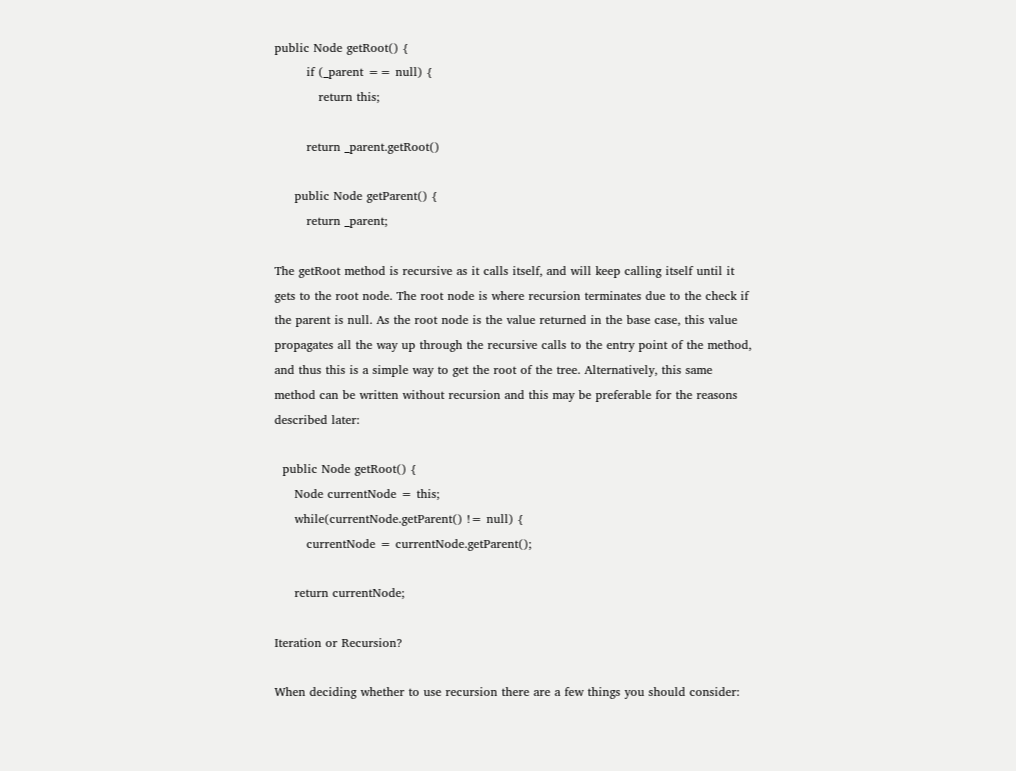public Node getRoot() {
        if (_parent == null) {
           return this;

        return _parent.getRoot()

     public Node getParent() {
        return _parent;

The getRoot method is recursive as it calls itself, and will keep calling itself until it gets to the root node. The root node is where recursion terminates due to the check if the parent is null. As the root node is the value returned in the base case, this value propagates all the way up through the recursive calls to the entry point of the method, and thus this is a simple way to get the root of the tree. Alternatively, this same method can be written without recursion and this may be preferable for the reasons described later:

  public Node getRoot() {
     Node currentNode = this;
     while(currentNode.getParent() != null) {
        currentNode = currentNode.getParent();

     return currentNode;

Iteration or Recursion?

When deciding whether to use recursion there are a few things you should consider: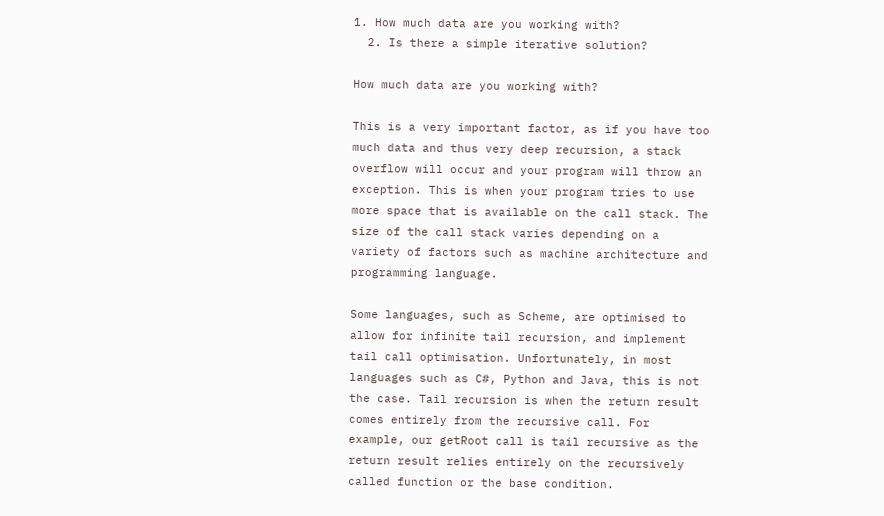1. How much data are you working with?
  2. Is there a simple iterative solution?

How much data are you working with?

This is a very important factor, as if you have too much data and thus very deep recursion, a stack overflow will occur and your program will throw an exception. This is when your program tries to use more space that is available on the call stack. The size of the call stack varies depending on a variety of factors such as machine architecture and programming language.

Some languages, such as Scheme, are optimised to allow for infinite tail recursion, and implement tail call optimisation. Unfortunately, in most languages such as C#, Python and Java, this is not the case. Tail recursion is when the return result comes entirely from the recursive call. For example, our getRoot call is tail recursive as the return result relies entirely on the recursively called function or the base condition.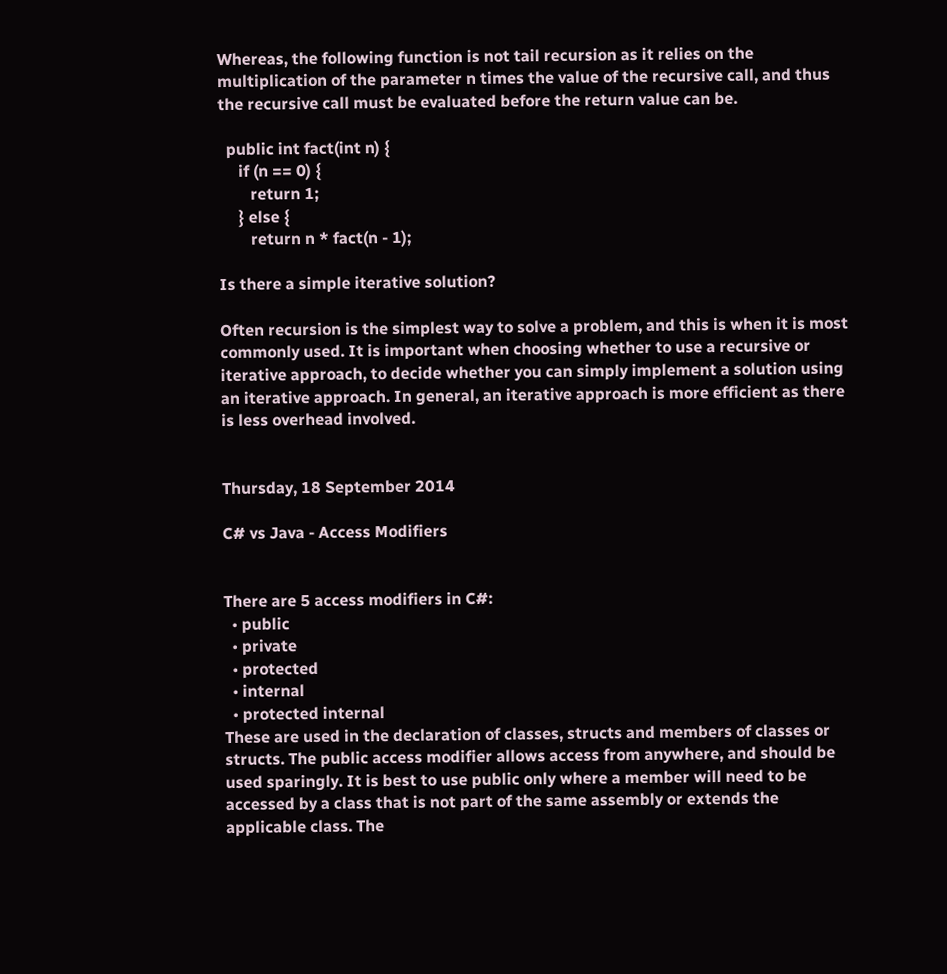Whereas, the following function is not tail recursion as it relies on the multiplication of the parameter n times the value of the recursive call, and thus the recursive call must be evaluated before the return value can be.

  public int fact(int n) {
     if (n == 0) {
        return 1;
     } else {
        return n * fact(n - 1);

Is there a simple iterative solution?

Often recursion is the simplest way to solve a problem, and this is when it is most commonly used. It is important when choosing whether to use a recursive or iterative approach, to decide whether you can simply implement a solution using an iterative approach. In general, an iterative approach is more efficient as there is less overhead involved.


Thursday, 18 September 2014

C# vs Java - Access Modifiers


There are 5 access modifiers in C#:
  • public
  • private
  • protected
  • internal
  • protected internal
These are used in the declaration of classes, structs and members of classes or structs. The public access modifier allows access from anywhere, and should be used sparingly. It is best to use public only where a member will need to be accessed by a class that is not part of the same assembly or extends the applicable class. The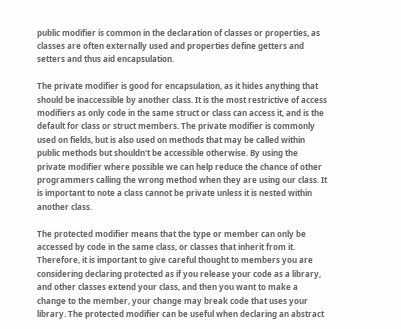public modifier is common in the declaration of classes or properties, as classes are often externally used and properties define getters and setters and thus aid encapsulation.

The private modifier is good for encapsulation, as it hides anything that should be inaccessible by another class. It is the most restrictive of access modifiers as only code in the same struct or class can access it, and is the default for class or struct members. The private modifier is commonly used on fields, but is also used on methods that may be called within public methods but shouldn't be accessible otherwise. By using the private modifier where possible we can help reduce the chance of other programmers calling the wrong method when they are using our class. It is important to note a class cannot be private unless it is nested within another class.

The protected modifier means that the type or member can only be accessed by code in the same class, or classes that inherit from it. Therefore, it is important to give careful thought to members you are considering declaring protected as if you release your code as a library, and other classes extend your class, and then you want to make a change to the member, your change may break code that uses your library. The protected modifier can be useful when declaring an abstract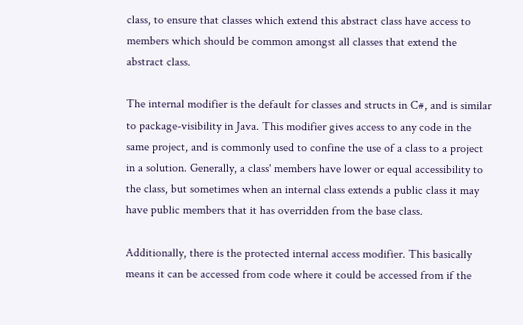class, to ensure that classes which extend this abstract class have access to members which should be common amongst all classes that extend the abstract class.

The internal modifier is the default for classes and structs in C#, and is similar to package-visibility in Java. This modifier gives access to any code in the same project, and is commonly used to confine the use of a class to a project in a solution. Generally, a class' members have lower or equal accessibility to the class, but sometimes when an internal class extends a public class it may have public members that it has overridden from the base class.

Additionally, there is the protected internal access modifier. This basically means it can be accessed from code where it could be accessed from if the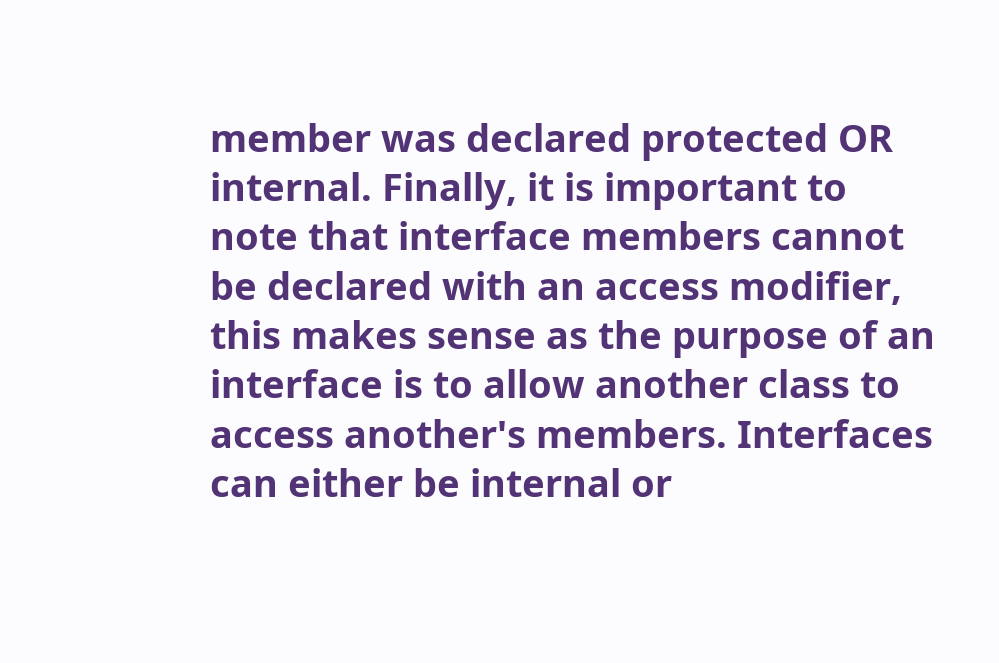member was declared protected OR internal. Finally, it is important to note that interface members cannot be declared with an access modifier, this makes sense as the purpose of an interface is to allow another class to access another's members. Interfaces can either be internal or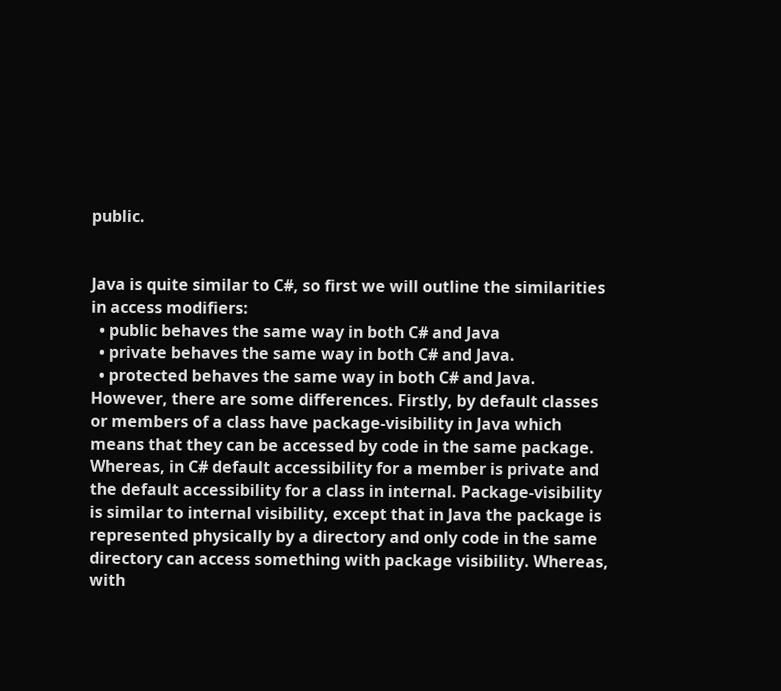public.


Java is quite similar to C#, so first we will outline the similarities in access modifiers:
  • public behaves the same way in both C# and Java
  • private behaves the same way in both C# and Java.
  • protected behaves the same way in both C# and Java.
However, there are some differences. Firstly, by default classes or members of a class have package-visibility in Java which means that they can be accessed by code in the same package. Whereas, in C# default accessibility for a member is private and the default accessibility for a class in internal. Package-visibility is similar to internal visibility, except that in Java the package is represented physically by a directory and only code in the same directory can access something with package visibility. Whereas, with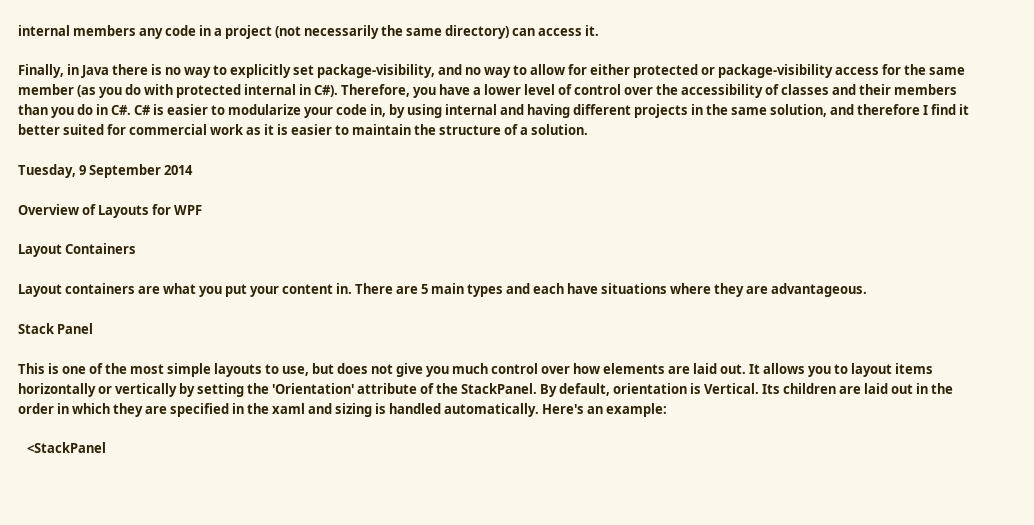internal members any code in a project (not necessarily the same directory) can access it.

Finally, in Java there is no way to explicitly set package-visibility, and no way to allow for either protected or package-visibility access for the same member (as you do with protected internal in C#). Therefore, you have a lower level of control over the accessibility of classes and their members than you do in C#. C# is easier to modularize your code in, by using internal and having different projects in the same solution, and therefore I find it better suited for commercial work as it is easier to maintain the structure of a solution.

Tuesday, 9 September 2014

Overview of Layouts for WPF

Layout Containers

Layout containers are what you put your content in. There are 5 main types and each have situations where they are advantageous.

Stack Panel

This is one of the most simple layouts to use, but does not give you much control over how elements are laid out. It allows you to layout items horizontally or vertically by setting the 'Orientation' attribute of the StackPanel. By default, orientation is Vertical. Its children are laid out in the order in which they are specified in the xaml and sizing is handled automatically. Here's an example:

   <StackPanel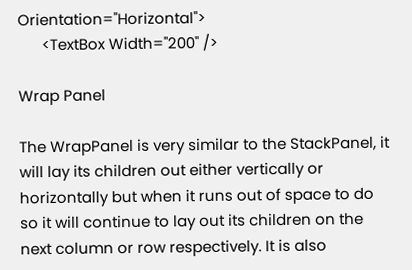Orientation="Horizontal">
      <TextBox Width="200" />

Wrap Panel

The WrapPanel is very similar to the StackPanel, it will lay its children out either vertically or horizontally but when it runs out of space to do so it will continue to lay out its children on the next column or row respectively. It is also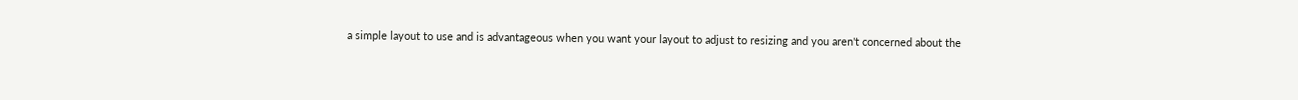a simple layout to use and is advantageous when you want your layout to adjust to resizing and you aren't concerned about the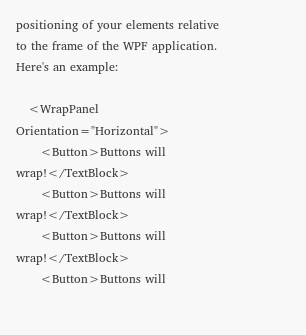positioning of your elements relative to the frame of the WPF application. Here's an example:

   <WrapPanel Orientation="Horizontal">
      <Button>Buttons will wrap!</TextBlock>
      <Button>Buttons will wrap!</TextBlock>
      <Button>Buttons will wrap!</TextBlock>
      <Button>Buttons will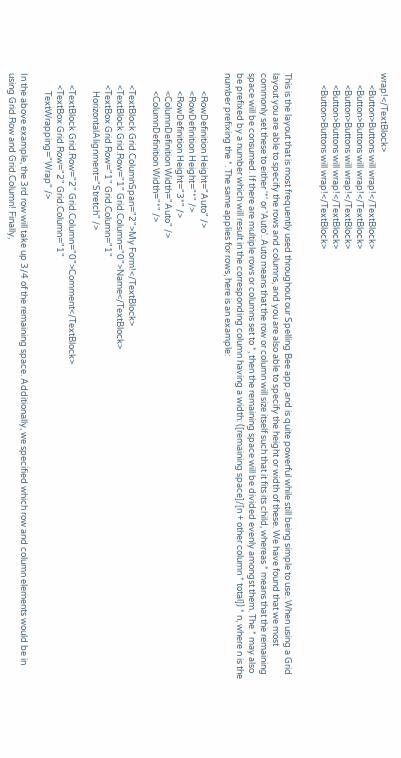wrap!</TextBlock>
      <Button>Buttons will wrap!</TextBlock>
      <Button>Buttons will wrap!</TextBlock>
      <Button>Buttons will wrap!</TextBlock>
      <Button>Buttons will wrap!</TextBlock>
      <Button>Buttons will wrap!</TextBlock>


This is the layout that is most frequently used throughout our Spelling Bee app, and is quite powerful while still being simple to use. When using a Grid layout you are able to specify the rows and columns, and you are also able to specify the height or width of these. We have found that we most commonly set these to either '*' or 'Auto'. Auto means that the row or column will size itself such that it fits its child, whereas * means that the remaining space will be consumed. If there are multiple rows or columns set to *, then the remaining space will be divided evenly amongst them. The * may also be prefixed by a number which will result in the corresponding column having a width: ([remaining space]/[n + other column * total]) * n, where n is the number prefixing the *. The same applies for rows, here is an example:

         <RowDefinition Height="Auto" />
         <RowDefinition Height="*" />
         <RowDefinition Height="3*" />
         <ColumnDefinition Width="Auto" />
         <ColumnDefinition Width="*" />

      <TextBlock Grid.ColumnSpan="2">My Form!</TextBlock>
      <TextBlock Grid.Row="1" Grid.Column="0">Name</TextBlock>
      <TextBox Grid.Row="1" Grid.Column="1"
         HorizontalAlignment="Stretch" />

      <TextBlock Grid.Row="2" Grid.Column="0">Comment</TextBlock>
      <TextBox Grid.Row="2" Grid.Column="1"
         TextWrapping="Wrap" />

In the above example, the 3rd row will take up 3/4 of the remaining space. Additionally, we specified which row and column elements would be in using Grid.Row and Grid.Column! Finally,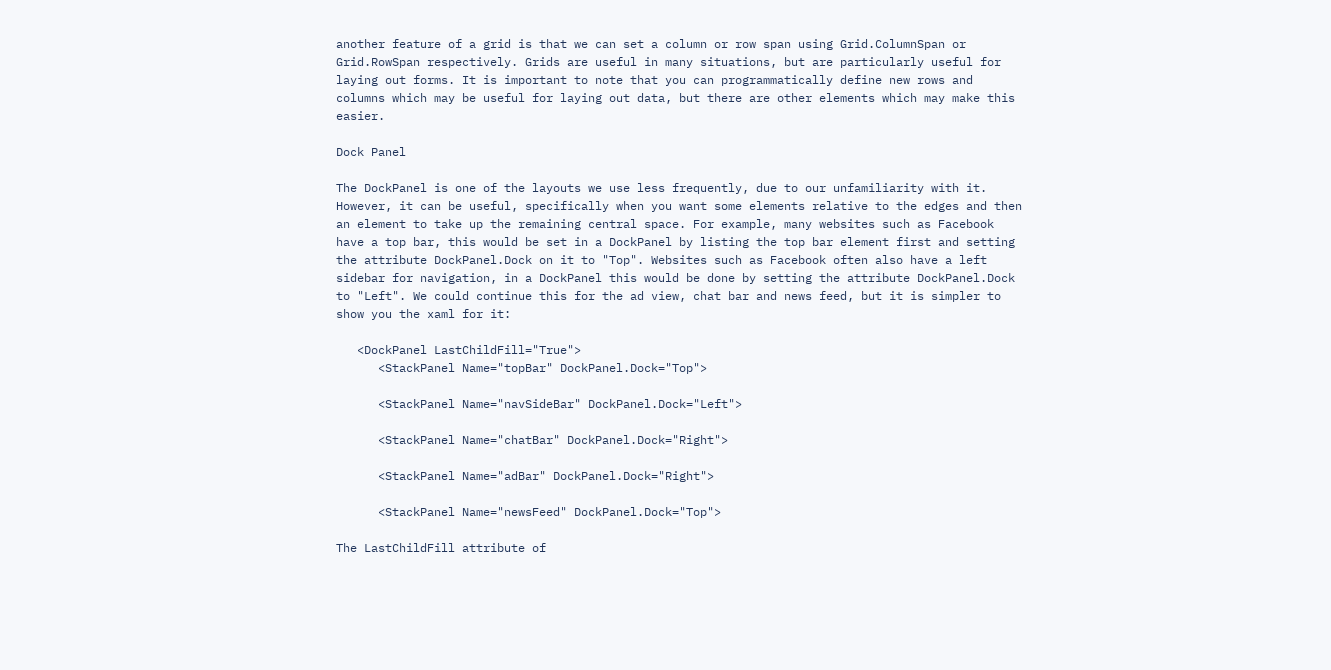another feature of a grid is that we can set a column or row span using Grid.ColumnSpan or Grid.RowSpan respectively. Grids are useful in many situations, but are particularly useful for laying out forms. It is important to note that you can programmatically define new rows and columns which may be useful for laying out data, but there are other elements which may make this easier.

Dock Panel

The DockPanel is one of the layouts we use less frequently, due to our unfamiliarity with it. However, it can be useful, specifically when you want some elements relative to the edges and then an element to take up the remaining central space. For example, many websites such as Facebook have a top bar, this would be set in a DockPanel by listing the top bar element first and setting the attribute DockPanel.Dock on it to "Top". Websites such as Facebook often also have a left sidebar for navigation, in a DockPanel this would be done by setting the attribute DockPanel.Dock to "Left". We could continue this for the ad view, chat bar and news feed, but it is simpler to show you the xaml for it:

   <DockPanel LastChildFill="True">
      <StackPanel Name="topBar" DockPanel.Dock="Top">

      <StackPanel Name="navSideBar" DockPanel.Dock="Left">

      <StackPanel Name="chatBar" DockPanel.Dock="Right">

      <StackPanel Name="adBar" DockPanel.Dock="Right">

      <StackPanel Name="newsFeed" DockPanel.Dock="Top">

The LastChildFill attribute of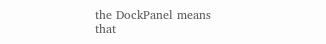the DockPanel means that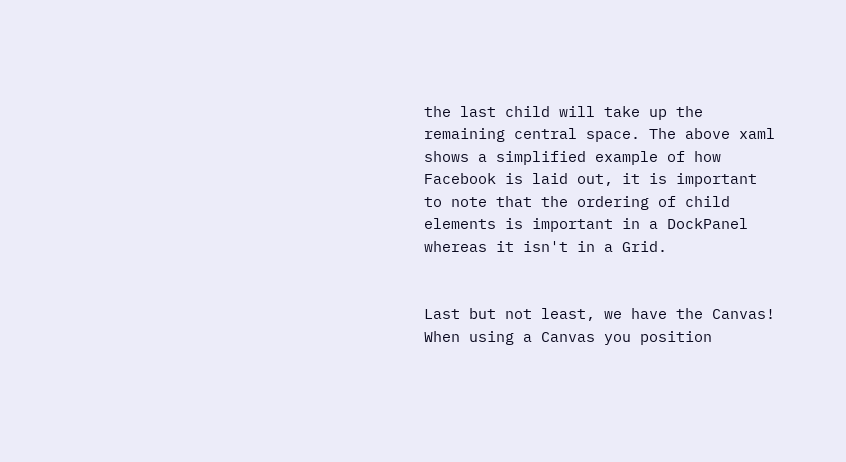the last child will take up the remaining central space. The above xaml shows a simplified example of how Facebook is laid out, it is important to note that the ordering of child elements is important in a DockPanel whereas it isn't in a Grid.


Last but not least, we have the Canvas! When using a Canvas you position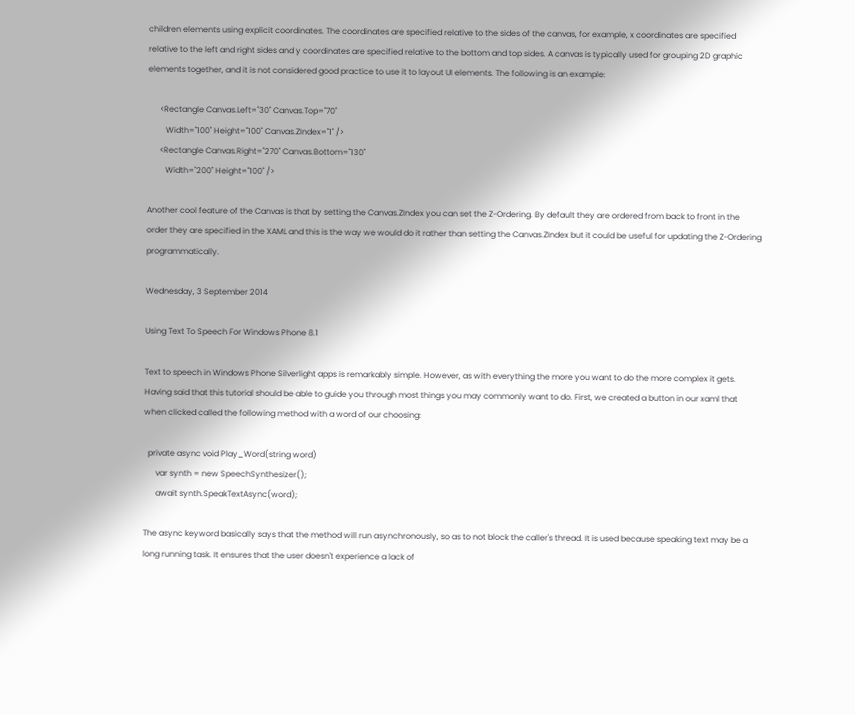children elements using explicit coordinates. The coordinates are specified relative to the sides of the canvas, for example, x coordinates are specified relative to the left and right sides and y coordinates are specified relative to the bottom and top sides. A canvas is typically used for grouping 2D graphic elements together, and it is not considered good practice to use it to layout UI elements. The following is an example:

      <Rectangle Canvas.Left="30" Canvas.Top="70"
         Width="100" Height="100" Canvas.ZIndex="1" />
      <Rectangle Canvas.Right="270" Canvas.Bottom="130"
         Width="200" Height="100" />

Another cool feature of the Canvas is that by setting the Canvas.ZIndex you can set the Z-Ordering. By default they are ordered from back to front in the order they are specified in the XAML and this is the way we would do it rather than setting the Canvas.ZIndex but it could be useful for updating the Z-Ordering programmatically.

Wednesday, 3 September 2014

Using Text To Speech For Windows Phone 8.1

Text to speech in Windows Phone Silverlight apps is remarkably simple. However, as with everything the more you want to do the more complex it gets. Having said that this tutorial should be able to guide you through most things you may commonly want to do. First, we created a button in our xaml that when clicked called the following method with a word of our choosing:

  private async void Play_Word(string word)
      var synth = new SpeechSynthesizer();
      await synth.SpeakTextAsync(word);

The async keyword basically says that the method will run asynchronously, so as to not block the caller's thread. It is used because speaking text may be a long running task. It ensures that the user doesn't experience a lack of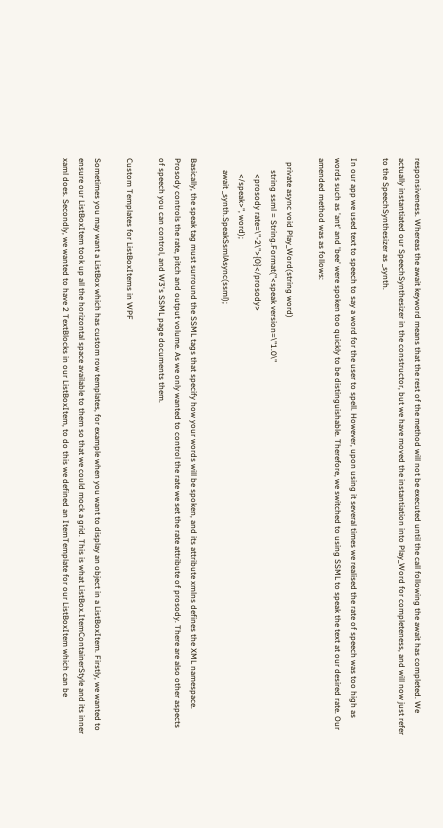responsiveness. Whereas the await keyword means that the rest of the method will not be executed until the call following the await has completed. We actually instantiated our SpeechSynthesizer in the constructor, but we have moved the instantiation into Play_Word for completeness, and will now just refer to the SpeechSynthesizer as _synth.

In our app we used text to speech to say a word for the user to spell. However, upon using it several times we realised the rate of speech was too high as words such as 'ant' and 'bee' were spoken too quickly to be distinguishable. Therefore, we switched to using SSML to speak the text at our desired rate. Our amended method was as follows:

  private async void Play_Word(string word)
      string ssml = String.Format("<speak version=\"1.0\"
        <prosody rate=\"-2\">{0}</prosody>
        </speak>", word);
      await _synth.SpeakSsmlAsync(ssml);

Basically, the speak tag must surround the SSML tags that specify how your words will be spoken, and its attribute xmlns defines the XML namespace. Prosody controls the rate, pitch and output volume. As we only wanted to control the rate we set the rate attribute of prosody. There are also other aspects of speech you can control, and W3's SSML page documents them.

Custom Templates for ListBoxItems in WPF

Sometimes you may want a ListBox which has custom row templates, for example when you want to display an object in a ListBoxItem. Firstly, we wanted to ensure our ListBoxItem took up all the horizontal space available to them so that we could mock a grid. This is what ListBox.ItemContainerStyle and its inner xaml does. Secondly, we wanted to have 2 TextBlocks in our ListBoxItem, to do this we defined an ItemTemplate for our ListBoxItem which can be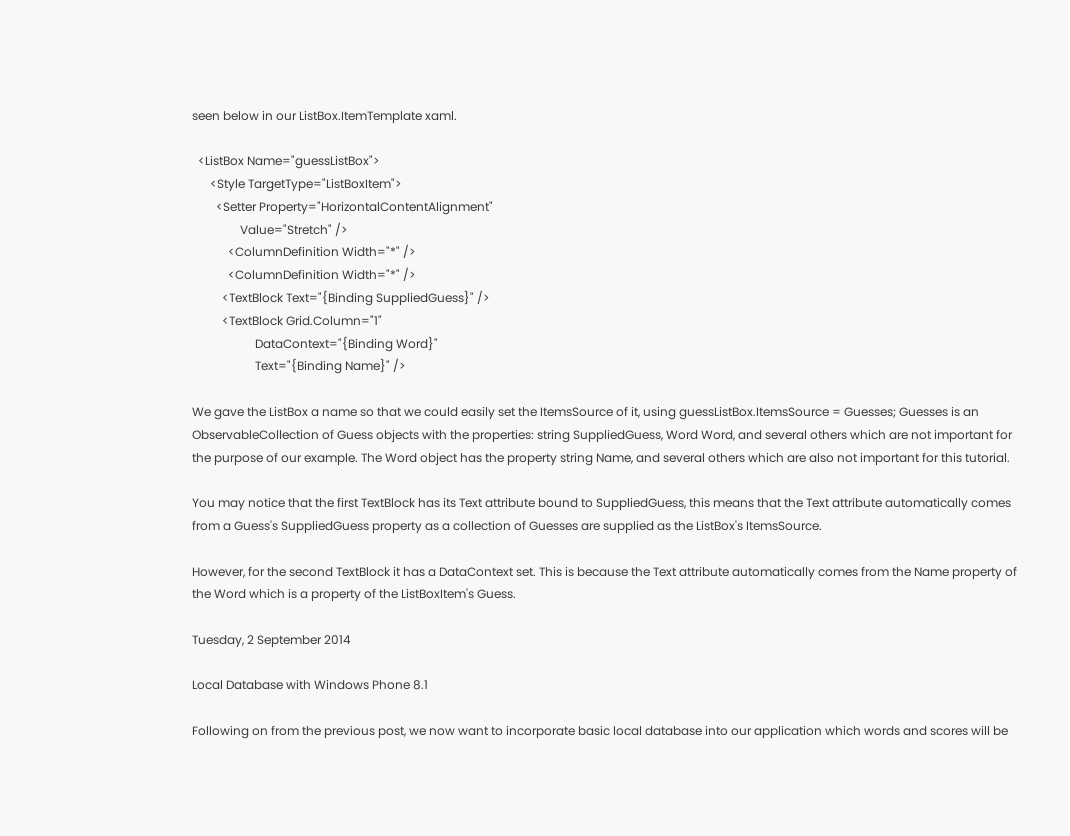seen below in our ListBox.ItemTemplate xaml.

  <ListBox Name="guessListBox">
      <Style TargetType="ListBoxItem">
        <Setter Property="HorizontalContentAlignment"
                Value="Stretch" />
            <ColumnDefinition Width="*" />
            <ColumnDefinition Width="*" />
          <TextBlock Text="{Binding SuppliedGuess}" />
          <TextBlock Grid.Column="1"
                     DataContext="{Binding Word}"
                     Text="{Binding Name}" />

We gave the ListBox a name so that we could easily set the ItemsSource of it, using guessListBox.ItemsSource = Guesses; Guesses is an ObservableCollection of Guess objects with the properties: string SuppliedGuess, Word Word, and several others which are not important for the purpose of our example. The Word object has the property string Name, and several others which are also not important for this tutorial.

You may notice that the first TextBlock has its Text attribute bound to SuppliedGuess, this means that the Text attribute automatically comes from a Guess's SuppliedGuess property as a collection of Guesses are supplied as the ListBox's ItemsSource.

However, for the second TextBlock it has a DataContext set. This is because the Text attribute automatically comes from the Name property of the Word which is a property of the ListBoxItem's Guess.

Tuesday, 2 September 2014

Local Database with Windows Phone 8.1

Following on from the previous post, we now want to incorporate basic local database into our application which words and scores will be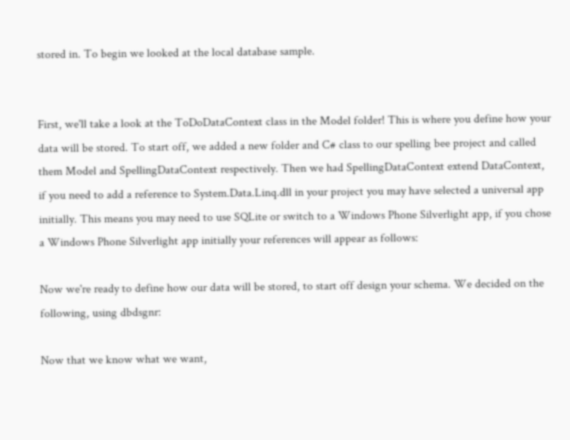stored in. To begin we looked at the local database sample.


First, we'll take a look at the ToDoDataContext class in the Model folder! This is where you define how your data will be stored. To start off, we added a new folder and C# class to our spelling bee project and called them Model and SpellingDataContext respectively. Then we had SpellingDataContext extend DataContext, if you need to add a reference to System.Data.Linq.dll in your project you may have selected a universal app initially. This means you may need to use SQLite or switch to a Windows Phone Silverlight app, if you chose a Windows Phone Silverlight app initially your references will appear as follows:

Now we're ready to define how our data will be stored, to start off design your schema. We decided on the following, using dbdsgnr:

Now that we know what we want,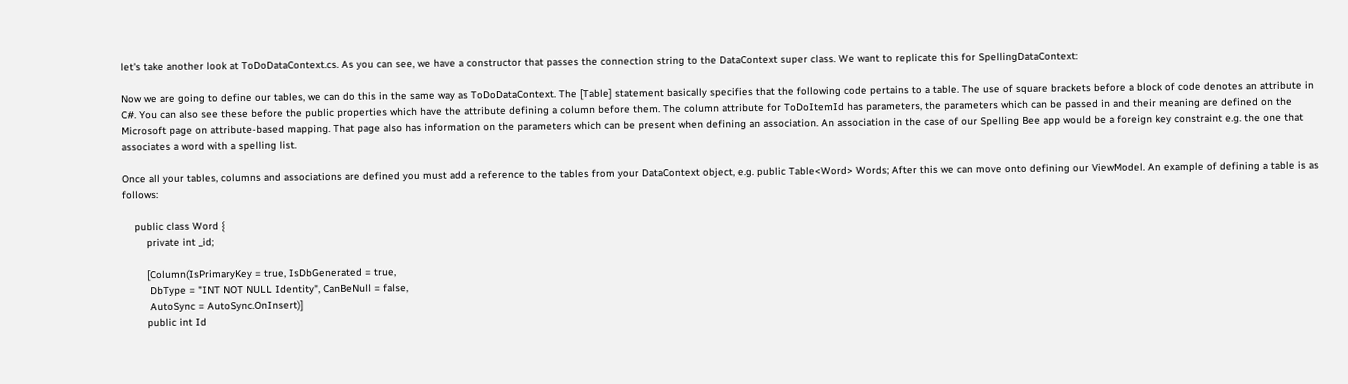let's take another look at ToDoDataContext.cs. As you can see, we have a constructor that passes the connection string to the DataContext super class. We want to replicate this for SpellingDataContext:

Now we are going to define our tables, we can do this in the same way as ToDoDataContext. The [Table] statement basically specifies that the following code pertains to a table. The use of square brackets before a block of code denotes an attribute in C#. You can also see these before the public properties which have the attribute defining a column before them. The column attribute for ToDoItemId has parameters, the parameters which can be passed in and their meaning are defined on the Microsoft page on attribute-based mapping. That page also has information on the parameters which can be present when defining an association. An association in the case of our Spelling Bee app would be a foreign key constraint e.g. the one that associates a word with a spelling list.

Once all your tables, columns and associations are defined you must add a reference to the tables from your DataContext object, e.g. public Table<Word> Words; After this we can move onto defining our ViewModel. An example of defining a table is as follows:

    public class Word {
        private int _id;

        [Column(IsPrimaryKey = true, IsDbGenerated = true,
         DbType = "INT NOT NULL Identity", CanBeNull = false,
         AutoSync = AutoSync.OnInsert)]
        public int Id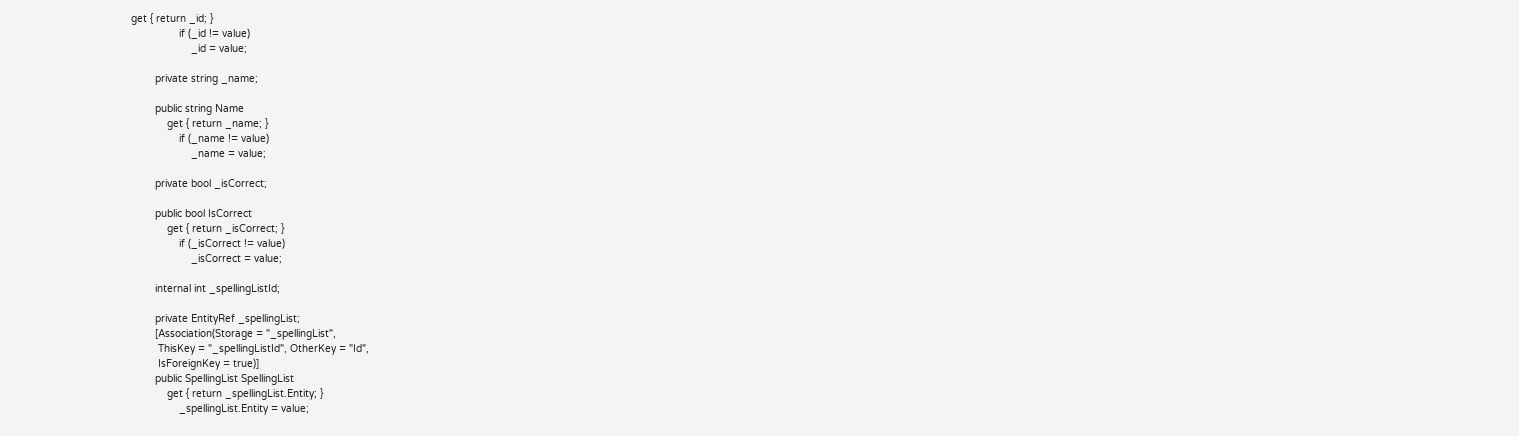get { return _id; }
                if (_id != value)
                    _id = value;

        private string _name;

        public string Name
            get { return _name; }
                if (_name != value)
                    _name = value;

        private bool _isCorrect;

        public bool IsCorrect
            get { return _isCorrect; }
                if (_isCorrect != value)
                    _isCorrect = value;

        internal int _spellingListId;

        private EntityRef _spellingList;
        [Association(Storage = "_spellingList",
         ThisKey = "_spellingListId", OtherKey = "Id",
         IsForeignKey = true)]
        public SpellingList SpellingList
            get { return _spellingList.Entity; }
                _spellingList.Entity = value;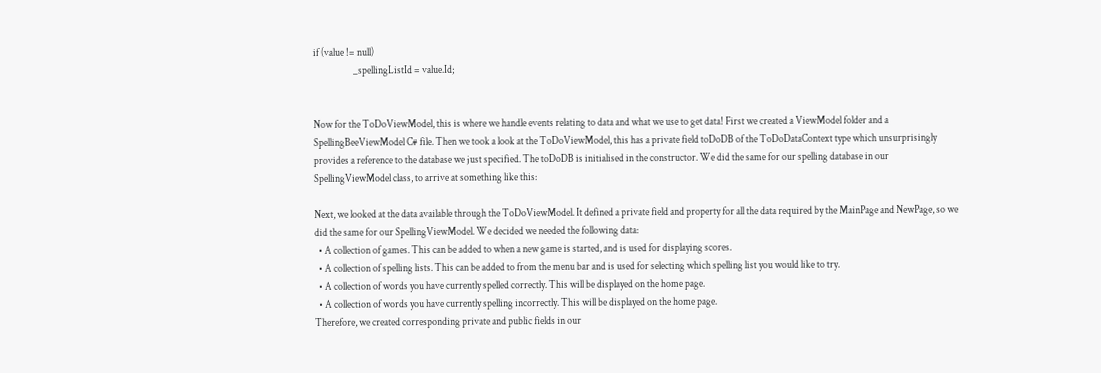if (value != null)
                    _spellingListId = value.Id;


Now for the ToDoViewModel, this is where we handle events relating to data and what we use to get data! First we created a ViewModel folder and a SpellingBeeViewModel C# file. Then we took a look at the ToDoViewModel, this has a private field toDoDB of the ToDoDataContext type which unsurprisingly provides a reference to the database we just specified. The toDoDB is initialised in the constructor. We did the same for our spelling database in our SpellingViewModel class, to arrive at something like this:

Next, we looked at the data available through the ToDoViewModel. It defined a private field and property for all the data required by the MainPage and NewPage, so we did the same for our SpellingViewModel. We decided we needed the following data:
  • A collection of games. This can be added to when a new game is started, and is used for displaying scores.
  • A collection of spelling lists. This can be added to from the menu bar and is used for selecting which spelling list you would like to try.
  • A collection of words you have currently spelled correctly. This will be displayed on the home page.
  • A collection of words you have currently spelling incorrectly. This will be displayed on the home page.
Therefore, we created corresponding private and public fields in our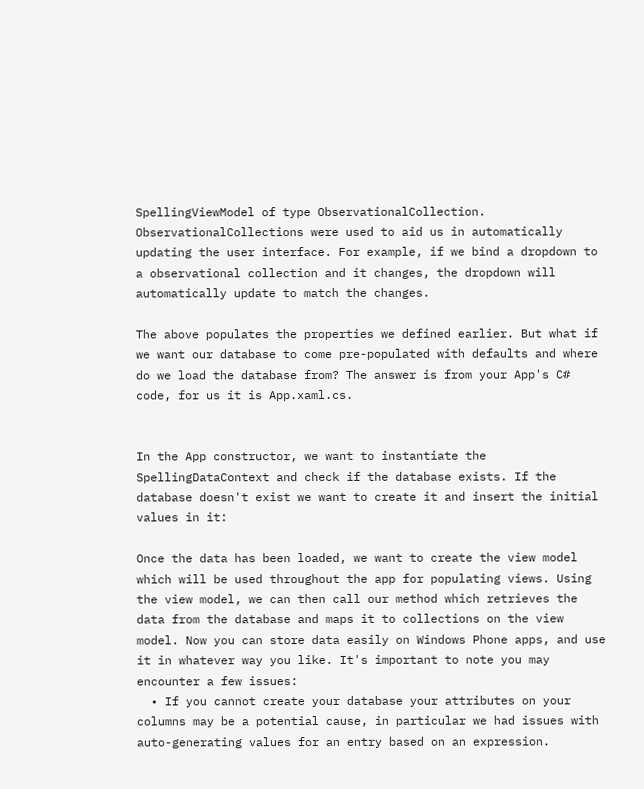SpellingViewModel of type ObservationalCollection. ObservationalCollections were used to aid us in automatically updating the user interface. For example, if we bind a dropdown to a observational collection and it changes, the dropdown will automatically update to match the changes.

The above populates the properties we defined earlier. But what if we want our database to come pre-populated with defaults and where do we load the database from? The answer is from your App's C# code, for us it is App.xaml.cs.


In the App constructor, we want to instantiate the SpellingDataContext and check if the database exists. If the database doesn't exist we want to create it and insert the initial values in it:

Once the data has been loaded, we want to create the view model which will be used throughout the app for populating views. Using the view model, we can then call our method which retrieves the data from the database and maps it to collections on the view model. Now you can store data easily on Windows Phone apps, and use it in whatever way you like. It's important to note you may encounter a few issues:
  • If you cannot create your database your attributes on your columns may be a potential cause, in particular we had issues with auto-generating values for an entry based on an expression.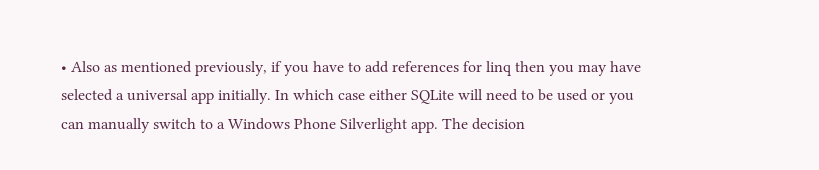• Also as mentioned previously, if you have to add references for linq then you may have selected a universal app initially. In which case either SQLite will need to be used or you can manually switch to a Windows Phone Silverlight app. The decision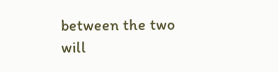between the two will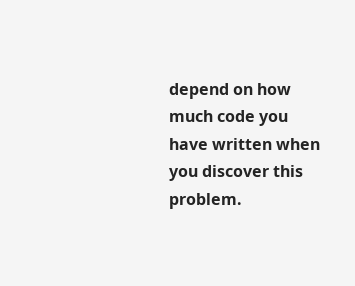depend on how much code you have written when you discover this problem.